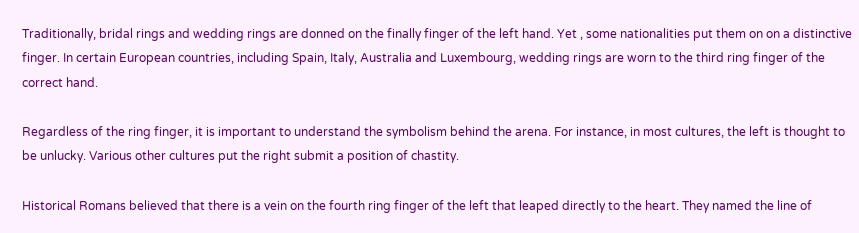Traditionally, bridal rings and wedding rings are donned on the finally finger of the left hand. Yet , some nationalities put them on on a distinctive finger. In certain European countries, including Spain, Italy, Australia and Luxembourg, wedding rings are worn to the third ring finger of the correct hand.

Regardless of the ring finger, it is important to understand the symbolism behind the arena. For instance, in most cultures, the left is thought to be unlucky. Various other cultures put the right submit a position of chastity.

Historical Romans believed that there is a vein on the fourth ring finger of the left that leaped directly to the heart. They named the line of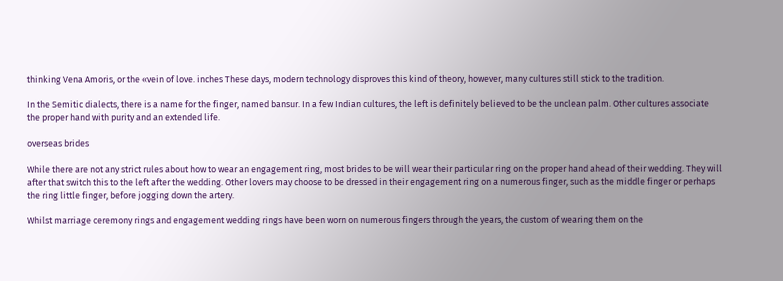thinking Vena Amoris, or the «vein of love. inches These days, modern technology disproves this kind of theory, however, many cultures still stick to the tradition.

In the Semitic dialects, there is a name for the finger, named bansur. In a few Indian cultures, the left is definitely believed to be the unclean palm. Other cultures associate the proper hand with purity and an extended life.

overseas brides

While there are not any strict rules about how to wear an engagement ring, most brides to be will wear their particular ring on the proper hand ahead of their wedding. They will after that switch this to the left after the wedding. Other lovers may choose to be dressed in their engagement ring on a numerous finger, such as the middle finger or perhaps the ring little finger, before jogging down the artery.

Whilst marriage ceremony rings and engagement wedding rings have been worn on numerous fingers through the years, the custom of wearing them on the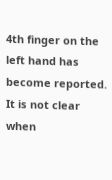4th finger on the left hand has become reported. It is not clear when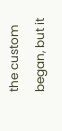the custom began, but it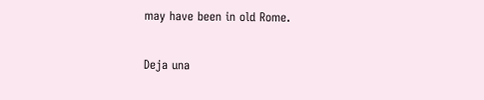may have been in old Rome.

Deja una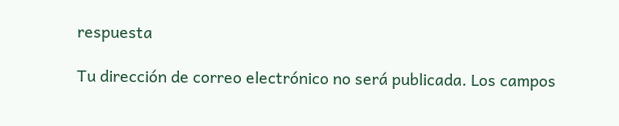respuesta

Tu dirección de correo electrónico no será publicada. Los campos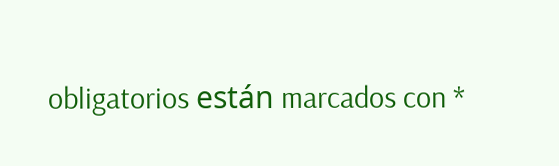obligatorios están marcados con *